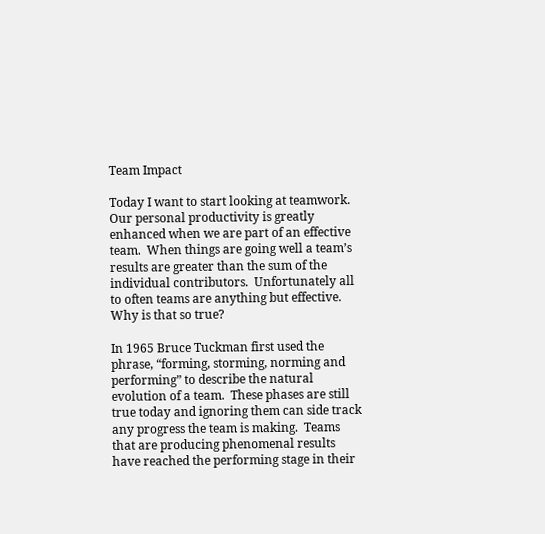Team Impact

Today I want to start looking at teamwork.  Our personal productivity is greatly enhanced when we are part of an effective team.  When things are going well a team’s results are greater than the sum of the individual contributors.  Unfortunately all to often teams are anything but effective.   Why is that so true?

In 1965 Bruce Tuckman first used the phrase, “forming, storming, norming and performing” to describe the natural evolution of a team.  These phases are still true today and ignoring them can side track any progress the team is making.  Teams that are producing phenomenal results have reached the performing stage in their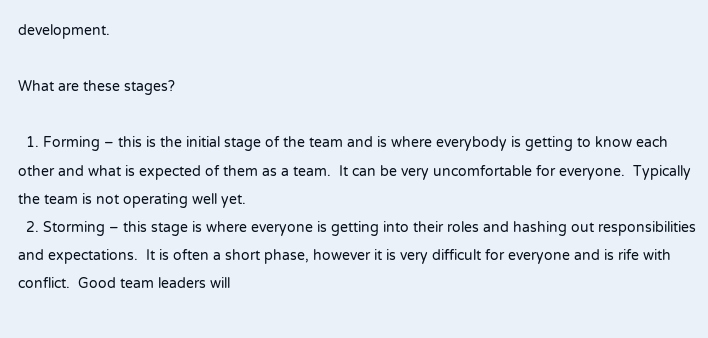development.

What are these stages?

  1. Forming – this is the initial stage of the team and is where everybody is getting to know each other and what is expected of them as a team.  It can be very uncomfortable for everyone.  Typically the team is not operating well yet.
  2. Storming – this stage is where everyone is getting into their roles and hashing out responsibilities and expectations.  It is often a short phase, however it is very difficult for everyone and is rife with conflict.  Good team leaders will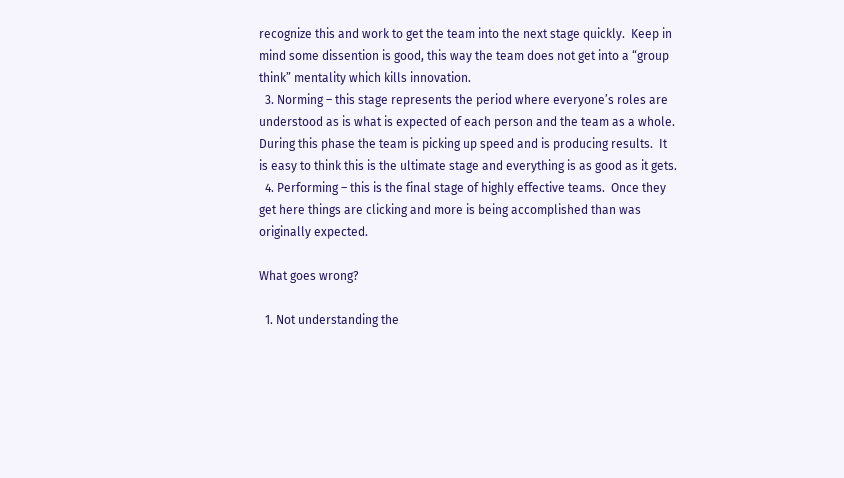recognize this and work to get the team into the next stage quickly.  Keep in mind some dissention is good, this way the team does not get into a “group think” mentality which kills innovation.
  3. Norming – this stage represents the period where everyone’s roles are understood as is what is expected of each person and the team as a whole.  During this phase the team is picking up speed and is producing results.  It is easy to think this is the ultimate stage and everything is as good as it gets.
  4. Performing – this is the final stage of highly effective teams.  Once they get here things are clicking and more is being accomplished than was originally expected.

What goes wrong?

  1. Not understanding the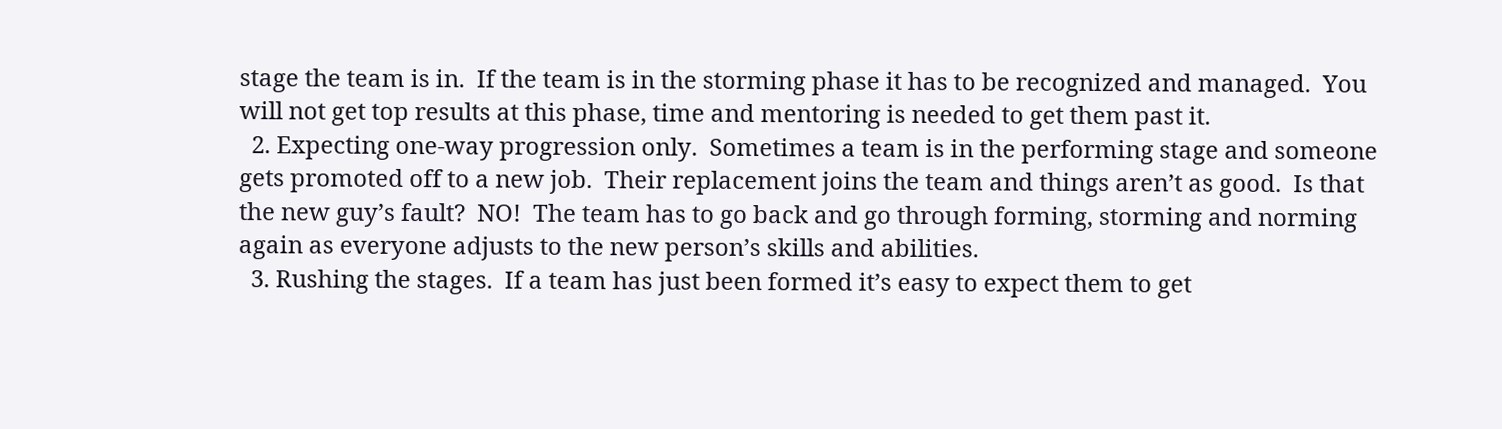stage the team is in.  If the team is in the storming phase it has to be recognized and managed.  You will not get top results at this phase, time and mentoring is needed to get them past it.
  2. Expecting one-way progression only.  Sometimes a team is in the performing stage and someone gets promoted off to a new job.  Their replacement joins the team and things aren’t as good.  Is that the new guy’s fault?  NO!  The team has to go back and go through forming, storming and norming again as everyone adjusts to the new person’s skills and abilities.
  3. Rushing the stages.  If a team has just been formed it’s easy to expect them to get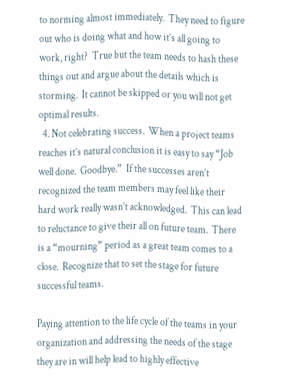to norming almost immediately.  They need to figure out who is doing what and how it’s all going to work, right?  True but the team needs to hash these things out and argue about the details which is storming.  It cannot be skipped or you will not get optimal results.
  4. Not celebrating success.  When a project teams reaches it’s natural conclusion it is easy to say “Job well done.  Goodbye.”  If the successes aren’t recognized the team members may feel like their hard work really wasn’t acknowledged.  This can lead to reluctance to give their all on future team.  There is a “mourning” period as a great team comes to a close.  Recognize that to set the stage for future successful teams.

Paying attention to the life cycle of the teams in your organization and addressing the needs of the stage they are in will help lead to highly effective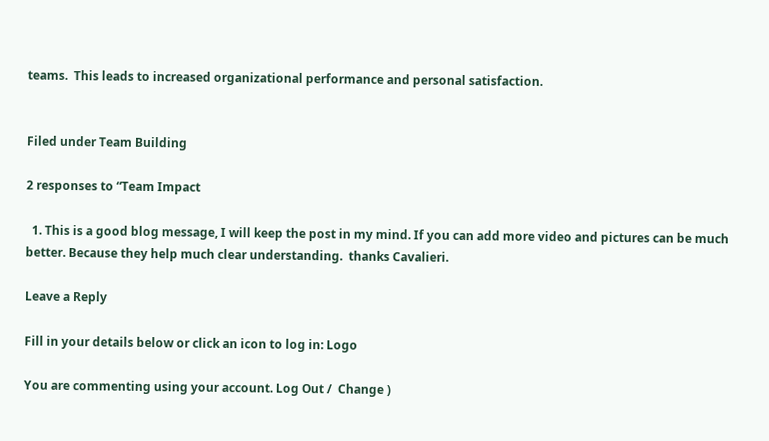teams.  This leads to increased organizational performance and personal satisfaction.


Filed under Team Building

2 responses to “Team Impact

  1. This is a good blog message, I will keep the post in my mind. If you can add more video and pictures can be much better. Because they help much clear understanding.  thanks Cavalieri.

Leave a Reply

Fill in your details below or click an icon to log in: Logo

You are commenting using your account. Log Out /  Change )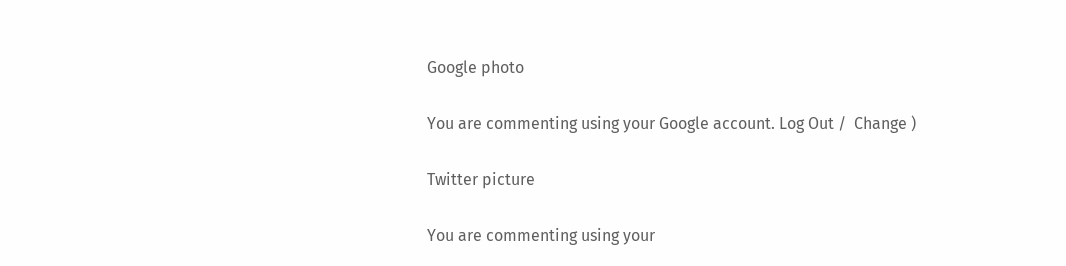Google photo

You are commenting using your Google account. Log Out /  Change )

Twitter picture

You are commenting using your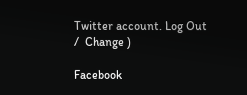Twitter account. Log Out /  Change )

Facebook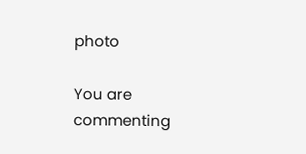photo

You are commenting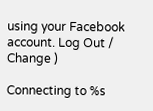using your Facebook account. Log Out /  Change )

Connecting to %s